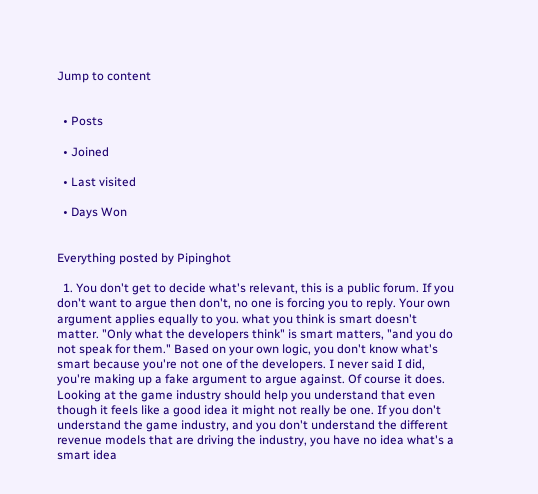Jump to content


  • Posts

  • Joined

  • Last visited

  • Days Won


Everything posted by Pipinghot

  1. You don't get to decide what's relevant, this is a public forum. If you don't want to argue then don't, no one is forcing you to reply. Your own argument applies equally to you. what you think is smart doesn't matter. "Only what the developers think" is smart matters, "and you do not speak for them." Based on your own logic, you don't know what's smart because you're not one of the developers. I never said I did, you're making up a fake argument to argue against. Of course it does. Looking at the game industry should help you understand that even though it feels like a good idea it might not really be one. If you don't understand the game industry, and you don't understand the different revenue models that are driving the industry, you have no idea what's a smart idea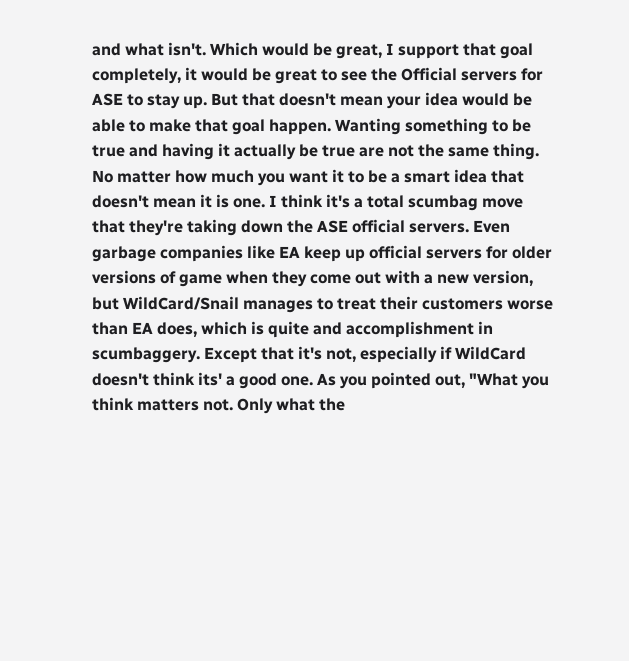and what isn't. Which would be great, I support that goal completely, it would be great to see the Official servers for ASE to stay up. But that doesn't mean your idea would be able to make that goal happen. Wanting something to be true and having it actually be true are not the same thing. No matter how much you want it to be a smart idea that doesn't mean it is one. I think it's a total scumbag move that they're taking down the ASE official servers. Even garbage companies like EA keep up official servers for older versions of game when they come out with a new version, but WildCard/Snail manages to treat their customers worse than EA does, which is quite and accomplishment in scumbaggery. Except that it's not, especially if WildCard doesn't think its' a good one. As you pointed out, "What you think matters not. Only what the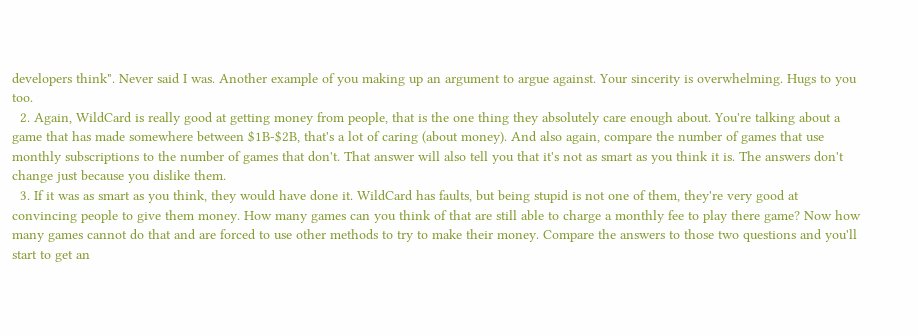developers think". Never said I was. Another example of you making up an argument to argue against. Your sincerity is overwhelming. Hugs to you too.
  2. Again, WildCard is really good at getting money from people, that is the one thing they absolutely care enough about. You're talking about a game that has made somewhere between $1B-$2B, that's a lot of caring (about money). And also again, compare the number of games that use monthly subscriptions to the number of games that don't. That answer will also tell you that it's not as smart as you think it is. The answers don't change just because you dislike them.
  3. If it was as smart as you think, they would have done it. WildCard has faults, but being stupid is not one of them, they're very good at convincing people to give them money. How many games can you think of that are still able to charge a monthly fee to play there game? Now how many games cannot do that and are forced to use other methods to try to make their money. Compare the answers to those two questions and you'll start to get an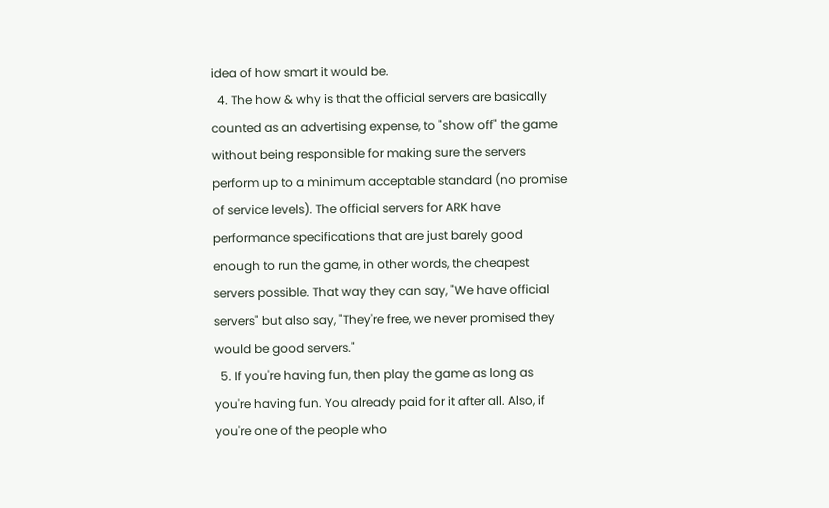idea of how smart it would be.
  4. The how & why is that the official servers are basically counted as an advertising expense, to "show off" the game without being responsible for making sure the servers perform up to a minimum acceptable standard (no promise of service levels). The official servers for ARK have performance specifications that are just barely good enough to run the game, in other words, the cheapest servers possible. That way they can say, "We have official servers" but also say, "They're free, we never promised they would be good servers."
  5. If you're having fun, then play the game as long as you're having fun. You already paid for it after all. Also, if you're one of the people who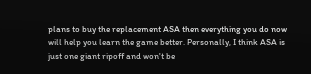plans to buy the replacement ASA then everything you do now will help you learn the game better. Personally, I think ASA is just one giant ripoff and won't be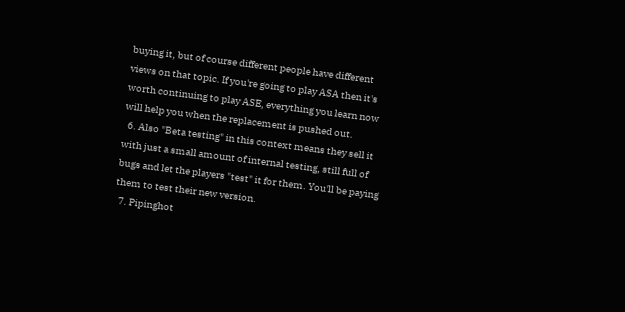buying it, but of course different people have different views on that topic. If you're going to play ASA then it's worth continuing to play ASE, everything you learn now will help you when the replacement is pushed out.
  6. Also "Beta testing" in this context means they sell it with just a small amount of internal testing, still full of bugs and let the players "test" it for them. You'll be paying them to test their new version.
  7. Pipinghot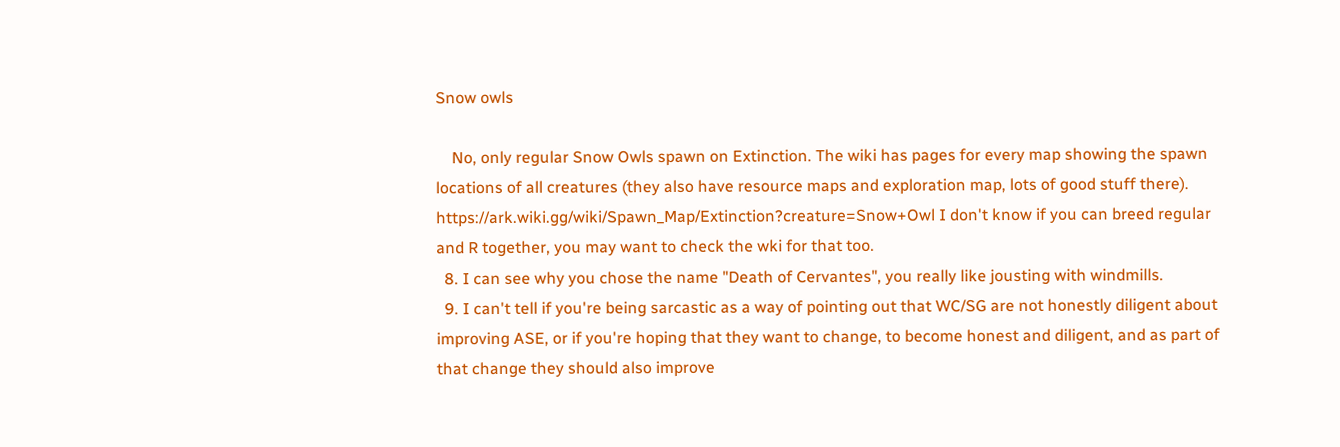Snow owls

    No, only regular Snow Owls spawn on Extinction. The wiki has pages for every map showing the spawn locations of all creatures (they also have resource maps and exploration map, lots of good stuff there). https://ark.wiki.gg/wiki/Spawn_Map/Extinction?creature=Snow+Owl I don't know if you can breed regular and R together, you may want to check the wki for that too.
  8. I can see why you chose the name "Death of Cervantes", you really like jousting with windmills.
  9. I can't tell if you're being sarcastic as a way of pointing out that WC/SG are not honestly diligent about improving ASE, or if you're hoping that they want to change, to become honest and diligent, and as part of that change they should also improve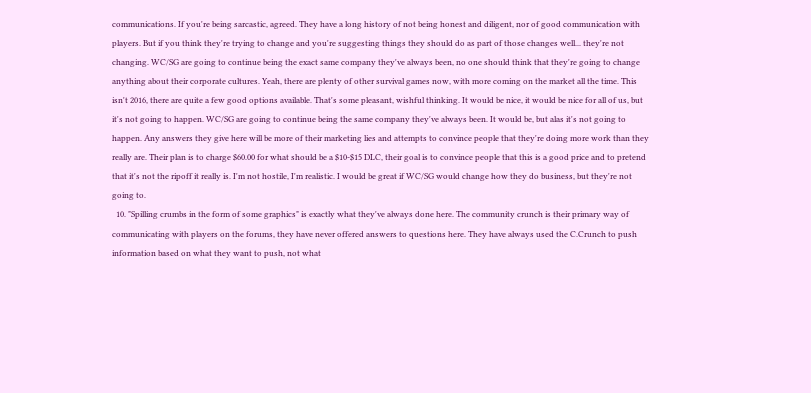communications. If you're being sarcastic, agreed. They have a long history of not being honest and diligent, nor of good communication with players. But if you think they're trying to change and you're suggesting things they should do as part of those changes well... they're not changing. WC/SG are going to continue being the exact same company they've always been, no one should think that they're going to change anything about their corporate cultures. Yeah, there are plenty of other survival games now, with more coming on the market all the time. This isn't 2016, there are quite a few good options available. That's some pleasant, wishful thinking. It would be nice, it would be nice for all of us, but it's not going to happen. WC/SG are going to continue being the same company they've always been. It would be, but alas it's not going to happen. Any answers they give here will be more of their marketing lies and attempts to convince people that they're doing more work than they really are. Their plan is to charge $60.00 for what should be a $10-$15 DLC, their goal is to convince people that this is a good price and to pretend that it's not the ripoff it really is. I'm not hostile, I'm realistic. I would be great if WC/SG would change how they do business, but they're not going to.
  10. "Spilling crumbs in the form of some graphics" is exactly what they've always done here. The community crunch is their primary way of communicating with players on the forums, they have never offered answers to questions here. They have always used the C.Crunch to push information based on what they want to push, not what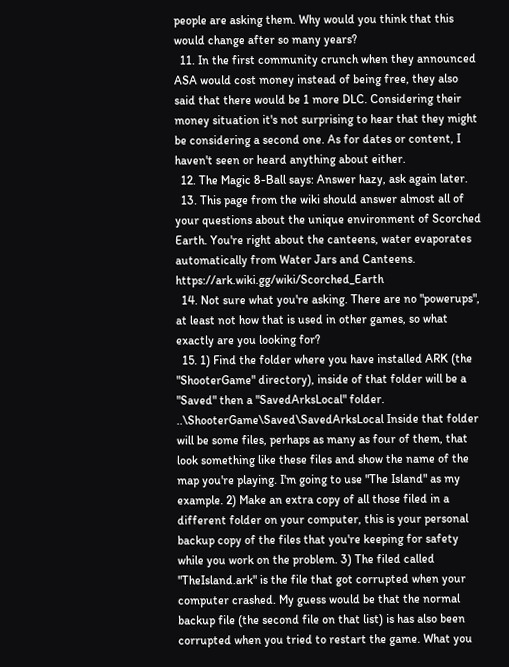people are asking them. Why would you think that this would change after so many years?
  11. In the first community crunch when they announced ASA would cost money instead of being free, they also said that there would be 1 more DLC. Considering their money situation it's not surprising to hear that they might be considering a second one. As for dates or content, I haven't seen or heard anything about either.
  12. The Magic 8-Ball says: Answer hazy, ask again later.
  13. This page from the wiki should answer almost all of your questions about the unique environment of Scorched Earth. You're right about the canteens, water evaporates automatically from Water Jars and Canteens. https://ark.wiki.gg/wiki/Scorched_Earth
  14. Not sure what you're asking. There are no "powerups", at least not how that is used in other games, so what exactly are you looking for?
  15. 1) Find the folder where you have installed ARK (the "ShooterGame" directory), inside of that folder will be a "Saved" then a "SavedArksLocal" folder. ..\ShooterGame\Saved\SavedArksLocal Inside that folder will be some files, perhaps as many as four of them, that look something like these files and show the name of the map you're playing. I'm going to use "The Island" as my example. 2) Make an extra copy of all those filed in a different folder on your computer, this is your personal backup copy of the files that you're keeping for safety while you work on the problem. 3) The filed called "TheIsland.ark" is the file that got corrupted when your computer crashed. My guess would be that the normal backup file (the second file on that list) is has also been corrupted when you tried to restart the game. What you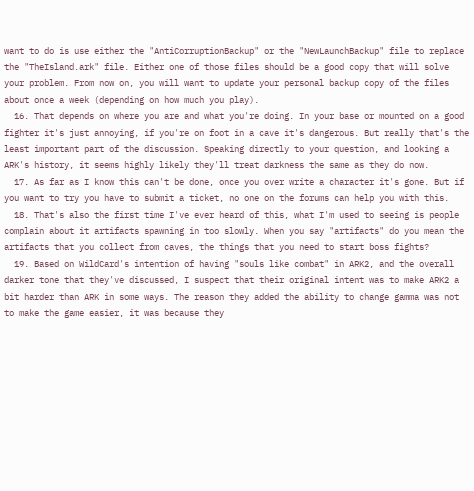want to do is use either the "AntiCorruptionBackup" or the "NewLaunchBackup" file to replace the "TheIsland.ark" file. Either one of those files should be a good copy that will solve your problem. From now on, you will want to update your personal backup copy of the files about once a week (depending on how much you play).
  16. That depends on where you are and what you're doing. In your base or mounted on a good fighter it's just annoying, if you're on foot in a cave it's dangerous. But really that's the least important part of the discussion. Speaking directly to your question, and looking a ARK's history, it seems highly likely they'll treat darkness the same as they do now.
  17. As far as I know this can't be done, once you over write a character it's gone. But if you want to try you have to submit a ticket, no one on the forums can help you with this.
  18. That's also the first time I've ever heard of this, what I'm used to seeing is people complain about it artifacts spawning in too slowly. When you say "artifacts" do you mean the artifacts that you collect from caves, the things that you need to start boss fights?
  19. Based on WildCard's intention of having "souls like combat" in ARK2, and the overall darker tone that they've discussed, I suspect that their original intent was to make ARK2 a bit harder than ARK in some ways. The reason they added the ability to change gamma was not to make the game easier, it was because they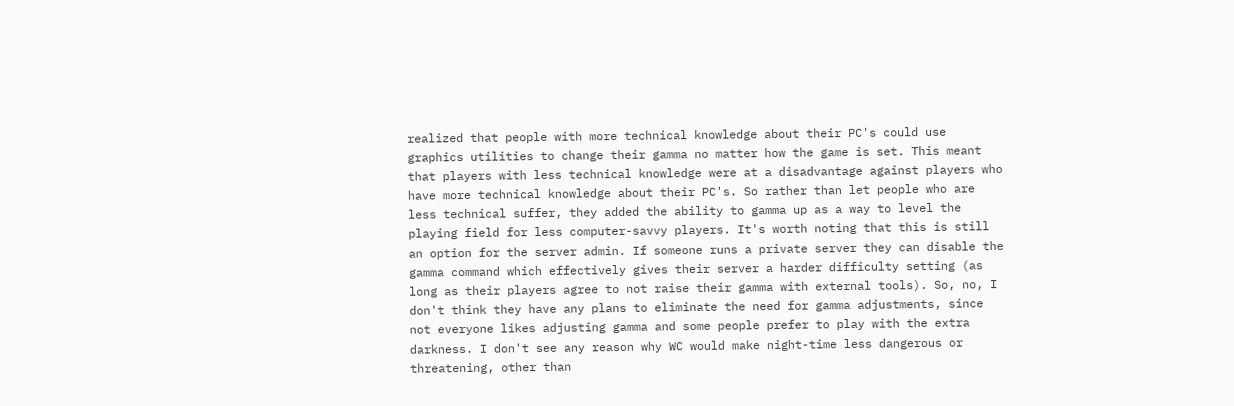realized that people with more technical knowledge about their PC's could use graphics utilities to change their gamma no matter how the game is set. This meant that players with less technical knowledge were at a disadvantage against players who have more technical knowledge about their PC's. So rather than let people who are less technical suffer, they added the ability to gamma up as a way to level the playing field for less computer-savvy players. It's worth noting that this is still an option for the server admin. If someone runs a private server they can disable the gamma command which effectively gives their server a harder difficulty setting (as long as their players agree to not raise their gamma with external tools). So, no, I don't think they have any plans to eliminate the need for gamma adjustments, since not everyone likes adjusting gamma and some people prefer to play with the extra darkness. I don't see any reason why WC would make night-time less dangerous or threatening, other than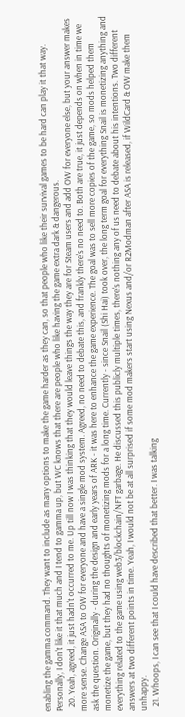enabling the gamma command. They want to include as many options to make the game harder as they can, so that people who like their survival games to be hard can play it that way. Personally, I don't like it that much and I tend to gamma up, but WC knows that there are people who like having the game extra dark & dangerous.
  20. Yeah, agreed, it just hadn't occurred to me. Up till now I was thinking that they would leave things the way they are for Steam users and add OW for everyone else, but your answer makes more sense. Change ASA to OW for everyone and have a single mod system. Agreed, no need to debate this, and frankly there's no need to. Both are true, it just depends on when in time we ask the question. Originally - during the design and early years of ARK - it was here to enhance the game experience. The goal was to sell more copies of the game, so mods helped them monetize the game, but they had no thoughts of monetizing mods for a long time. Currently - since Snail (Shi Hai) took over, the long term goal for everything Snail is monetizing anything and everything related to the game using web3/blockchain/NFT garbage. He discussed this publicly multiple times, there's nothing any of us need to debate about his intentions. Two different answers at two different points in time. Yeah, I would not be at all surprised if some mod makers start using Nexus and/or R2Modman after ASA is released, if WildCard & OW make them unhappy.
  21. Whoops, I can see that I could have described that better. I was talking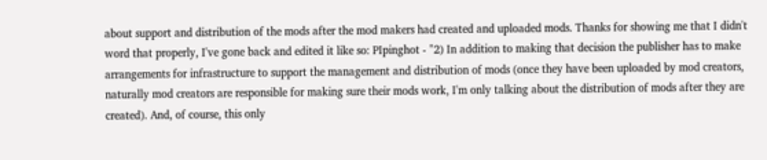about support and distribution of the mods after the mod makers had created and uploaded mods. Thanks for showing me that I didn't word that properly, I've gone back and edited it like so: PIpinghot - "2) In addition to making that decision the publisher has to make arrangements for infrastructure to support the management and distribution of mods (once they have been uploaded by mod creators, naturally mod creators are responsible for making sure their mods work, I'm only talking about the distribution of mods after they are created). And, of course, this only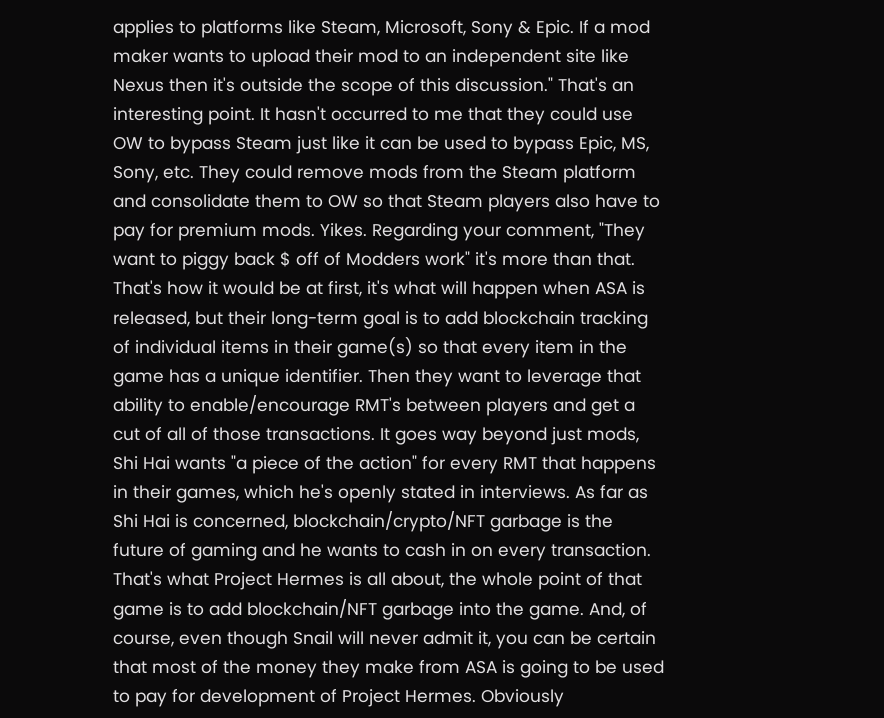applies to platforms like Steam, Microsoft, Sony & Epic. If a mod maker wants to upload their mod to an independent site like Nexus then it's outside the scope of this discussion." That's an interesting point. It hasn't occurred to me that they could use OW to bypass Steam just like it can be used to bypass Epic, MS, Sony, etc. They could remove mods from the Steam platform and consolidate them to OW so that Steam players also have to pay for premium mods. Yikes. Regarding your comment, "They want to piggy back $ off of Modders work" it's more than that. That's how it would be at first, it's what will happen when ASA is released, but their long-term goal is to add blockchain tracking of individual items in their game(s) so that every item in the game has a unique identifier. Then they want to leverage that ability to enable/encourage RMT's between players and get a cut of all of those transactions. It goes way beyond just mods, Shi Hai wants "a piece of the action" for every RMT that happens in their games, which he's openly stated in interviews. As far as Shi Hai is concerned, blockchain/crypto/NFT garbage is the future of gaming and he wants to cash in on every transaction. That's what Project Hermes is all about, the whole point of that game is to add blockchain/NFT garbage into the game. And, of course, even though Snail will never admit it, you can be certain that most of the money they make from ASA is going to be used to pay for development of Project Hermes. Obviously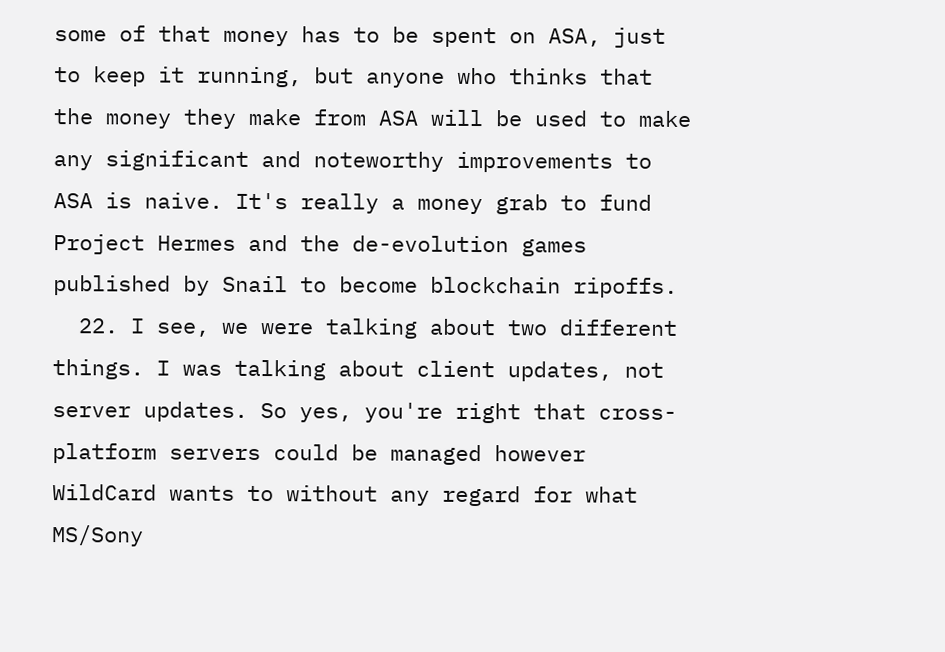some of that money has to be spent on ASA, just to keep it running, but anyone who thinks that the money they make from ASA will be used to make any significant and noteworthy improvements to ASA is naive. It's really a money grab to fund Project Hermes and the de-evolution games published by Snail to become blockchain ripoffs.
  22. I see, we were talking about two different things. I was talking about client updates, not server updates. So yes, you're right that cross-platform servers could be managed however WildCard wants to without any regard for what MS/Sony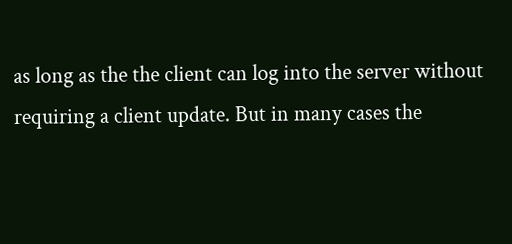as long as the the client can log into the server without requiring a client update. But in many cases the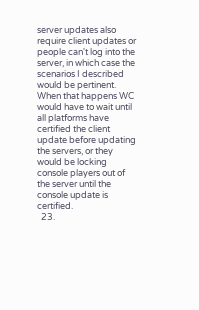server updates also require client updates or people can't log into the server, in which case the scenarios I described would be pertinent. When that happens WC would have to wait until all platforms have certified the client update before updating the servers, or they would be locking console players out of the server until the console update is certified.
  23.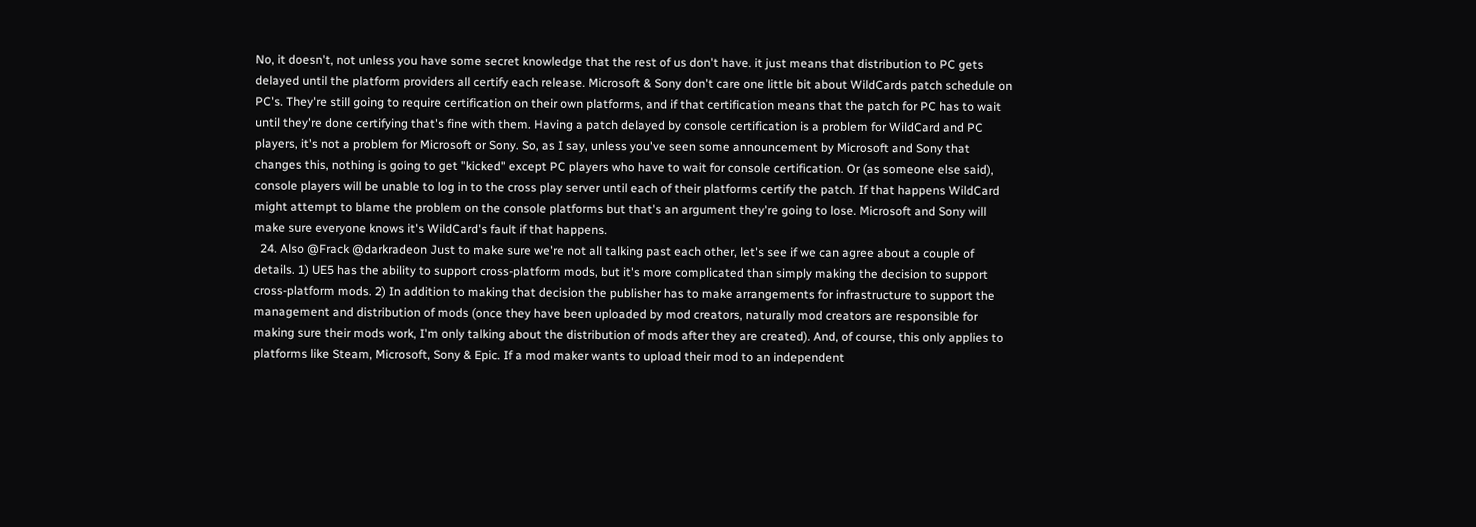No, it doesn't, not unless you have some secret knowledge that the rest of us don't have. it just means that distribution to PC gets delayed until the platform providers all certify each release. Microsoft & Sony don't care one little bit about WildCards patch schedule on PC's. They're still going to require certification on their own platforms, and if that certification means that the patch for PC has to wait until they're done certifying that's fine with them. Having a patch delayed by console certification is a problem for WildCard and PC players, it's not a problem for Microsoft or Sony. So, as I say, unless you've seen some announcement by Microsoft and Sony that changes this, nothing is going to get "kicked" except PC players who have to wait for console certification. Or (as someone else said), console players will be unable to log in to the cross play server until each of their platforms certify the patch. If that happens WildCard might attempt to blame the problem on the console platforms but that's an argument they're going to lose. Microsoft and Sony will make sure everyone knows it's WildCard's fault if that happens.
  24. Also @Frack @darkradeon Just to make sure we're not all talking past each other, let's see if we can agree about a couple of details. 1) UE5 has the ability to support cross-platform mods, but it's more complicated than simply making the decision to support cross-platform mods. 2) In addition to making that decision the publisher has to make arrangements for infrastructure to support the management and distribution of mods (once they have been uploaded by mod creators, naturally mod creators are responsible for making sure their mods work, I'm only talking about the distribution of mods after they are created). And, of course, this only applies to platforms like Steam, Microsoft, Sony & Epic. If a mod maker wants to upload their mod to an independent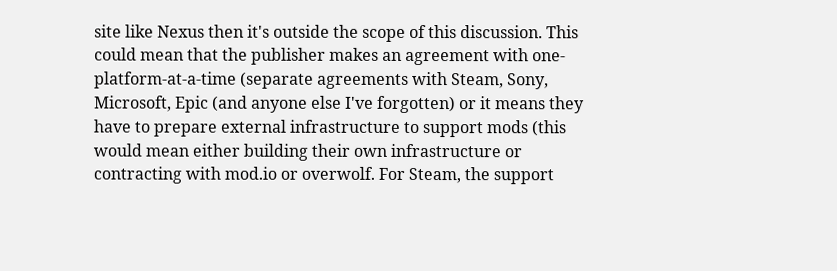site like Nexus then it's outside the scope of this discussion. This could mean that the publisher makes an agreement with one-platform-at-a-time (separate agreements with Steam, Sony, Microsoft, Epic (and anyone else I've forgotten) or it means they have to prepare external infrastructure to support mods (this would mean either building their own infrastructure or contracting with mod.io or overwolf. For Steam, the support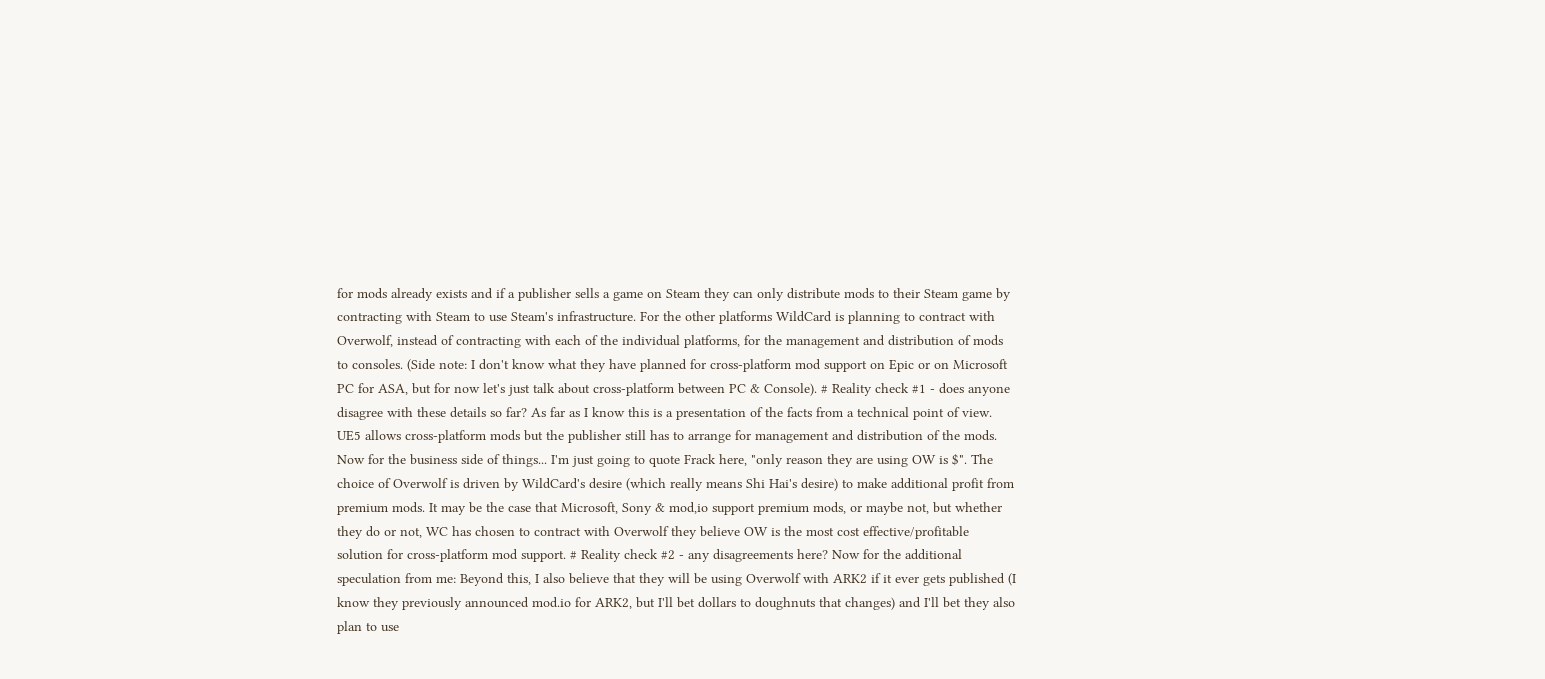for mods already exists and if a publisher sells a game on Steam they can only distribute mods to their Steam game by contracting with Steam to use Steam's infrastructure. For the other platforms WildCard is planning to contract with Overwolf, instead of contracting with each of the individual platforms, for the management and distribution of mods to consoles. (Side note: I don't know what they have planned for cross-platform mod support on Epic or on Microsoft PC for ASA, but for now let's just talk about cross-platform between PC & Console). # Reality check #1 - does anyone disagree with these details so far? As far as I know this is a presentation of the facts from a technical point of view. UE5 allows cross-platform mods but the publisher still has to arrange for management and distribution of the mods. Now for the business side of things... I'm just going to quote Frack here, "only reason they are using OW is $". The choice of Overwolf is driven by WildCard's desire (which really means Shi Hai's desire) to make additional profit from premium mods. It may be the case that Microsoft, Sony & mod,io support premium mods, or maybe not, but whether they do or not, WC has chosen to contract with Overwolf they believe OW is the most cost effective/profitable solution for cross-platform mod support. # Reality check #2 - any disagreements here? Now for the additional speculation from me: Beyond this, I also believe that they will be using Overwolf with ARK2 if it ever gets published (I know they previously announced mod.io for ARK2, but I'll bet dollars to doughnuts that changes) and I'll bet they also plan to use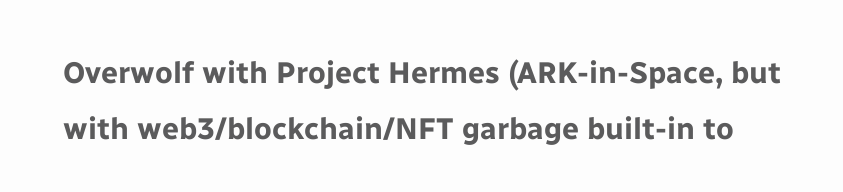Overwolf with Project Hermes (ARK-in-Space, but with web3/blockchain/NFT garbage built-in to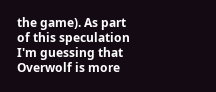the game). As part of this speculation I'm guessing that Overwolf is more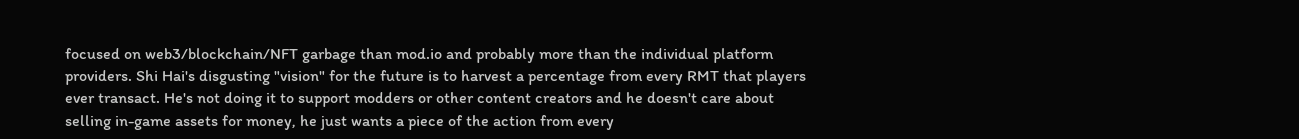focused on web3/blockchain/NFT garbage than mod.io and probably more than the individual platform providers. Shi Hai's disgusting "vision" for the future is to harvest a percentage from every RMT that players ever transact. He's not doing it to support modders or other content creators and he doesn't care about selling in-game assets for money, he just wants a piece of the action from every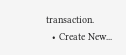transaction.
  • Create New...